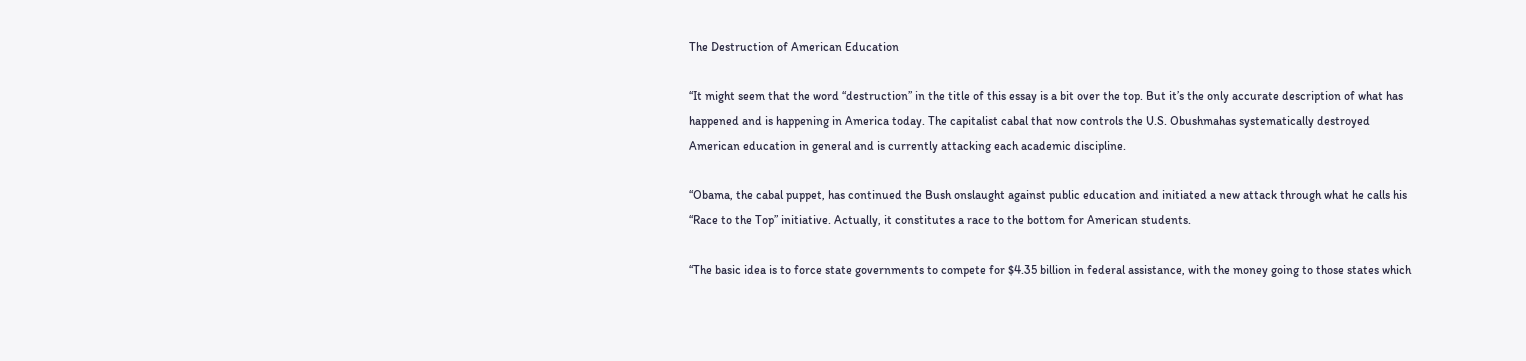The Destruction of American Education

“It might seem that the word “destruction” in the title of this essay is a bit over the top. But it’s the only accurate description of what has happened and is happening in America today. The capitalist cabal that now controls the U.S. Obushmahas systematically destroyed American education in general and is currently attacking each academic discipline.

“Obama, the cabal puppet, has continued the Bush onslaught against public education and initiated a new attack through what he calls his “Race to the Top” initiative. Actually, it constitutes a race to the bottom for American students.

“The basic idea is to force state governments to compete for $4.35 billion in federal assistance, with the money going to those states which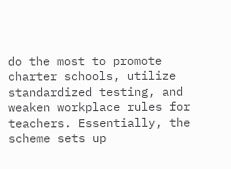do the most to promote charter schools, utilize standardized testing, and weaken workplace rules for teachers. Essentially, the scheme sets up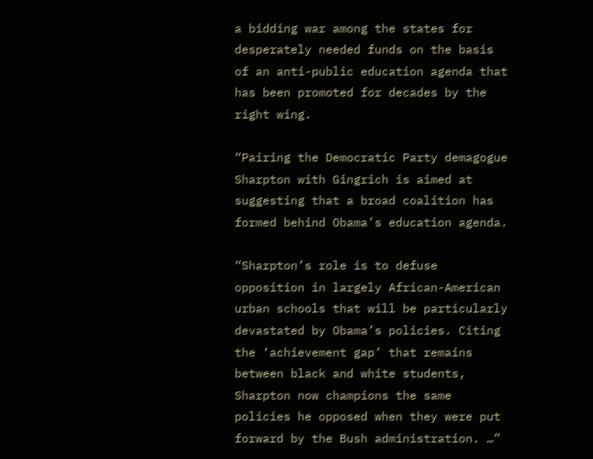a bidding war among the states for desperately needed funds on the basis of an anti-public education agenda that has been promoted for decades by the right wing.

“Pairing the Democratic Party demagogue Sharpton with Gingrich is aimed at suggesting that a broad coalition has formed behind Obama’s education agenda.

“Sharpton’s role is to defuse opposition in largely African-American urban schools that will be particularly devastated by Obama’s policies. Citing the ‘achievement gap’ that remains between black and white students, Sharpton now champions the same policies he opposed when they were put forward by the Bush administration. …”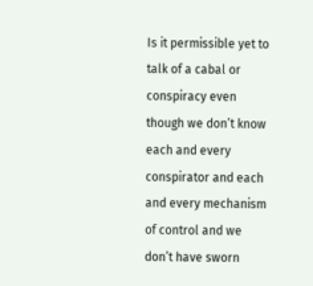Is it permissible yet to talk of a cabal or conspiracy even though we don’t know each and every conspirator and each and every mechanism of control and we don’t have sworn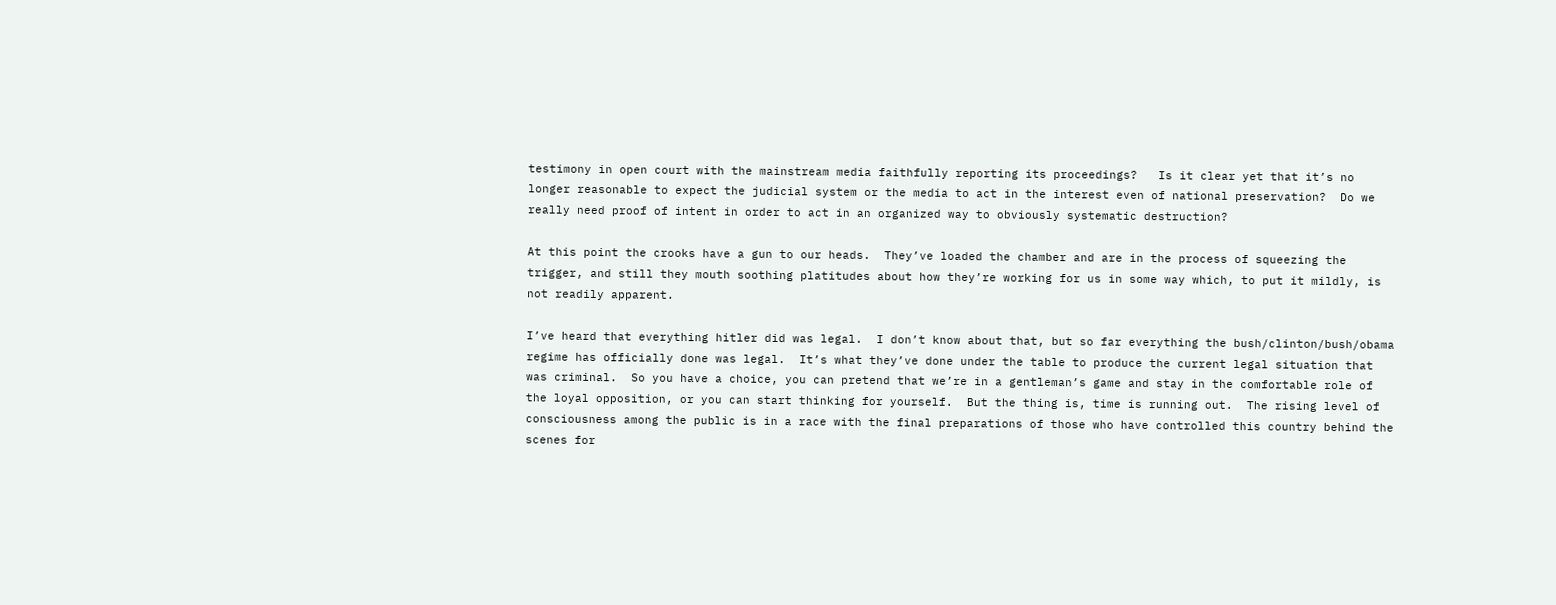testimony in open court with the mainstream media faithfully reporting its proceedings?   Is it clear yet that it’s no longer reasonable to expect the judicial system or the media to act in the interest even of national preservation?  Do we really need proof of intent in order to act in an organized way to obviously systematic destruction?

At this point the crooks have a gun to our heads.  They’ve loaded the chamber and are in the process of squeezing the trigger, and still they mouth soothing platitudes about how they’re working for us in some way which, to put it mildly, is not readily apparent.

I’ve heard that everything hitler did was legal.  I don’t know about that, but so far everything the bush/clinton/bush/obama regime has officially done was legal.  It’s what they’ve done under the table to produce the current legal situation that was criminal.  So you have a choice, you can pretend that we’re in a gentleman’s game and stay in the comfortable role of the loyal opposition, or you can start thinking for yourself.  But the thing is, time is running out.  The rising level of consciousness among the public is in a race with the final preparations of those who have controlled this country behind the scenes for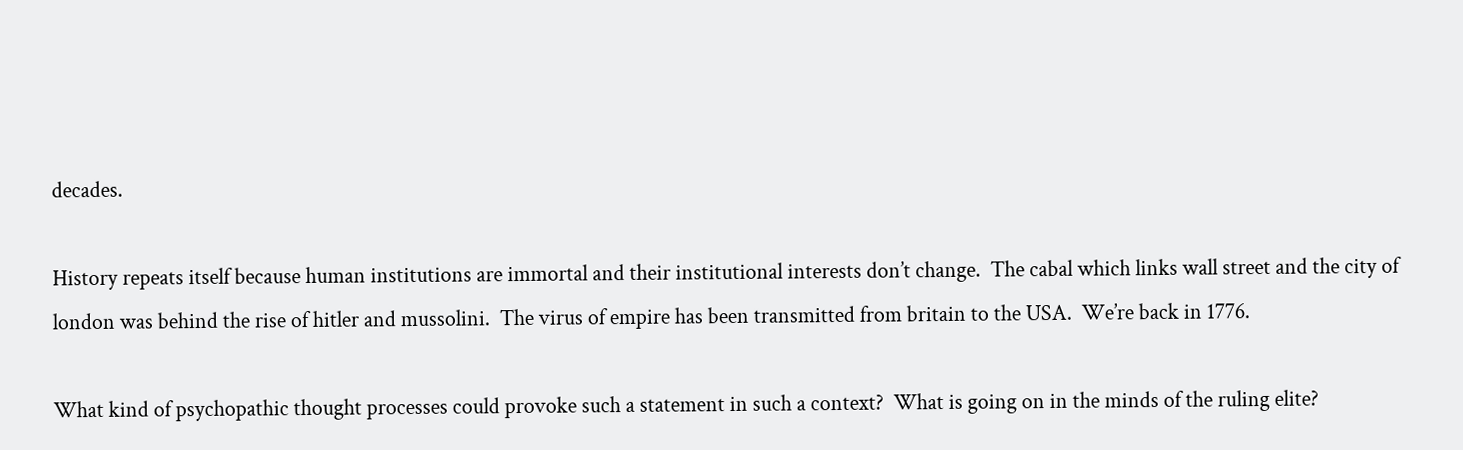decades.

History repeats itself because human institutions are immortal and their institutional interests don’t change.  The cabal which links wall street and the city of london was behind the rise of hitler and mussolini.  The virus of empire has been transmitted from britain to the USA.  We’re back in 1776.

What kind of psychopathic thought processes could provoke such a statement in such a context?  What is going on in the minds of the ruling elite?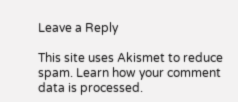Leave a Reply

This site uses Akismet to reduce spam. Learn how your comment data is processed.